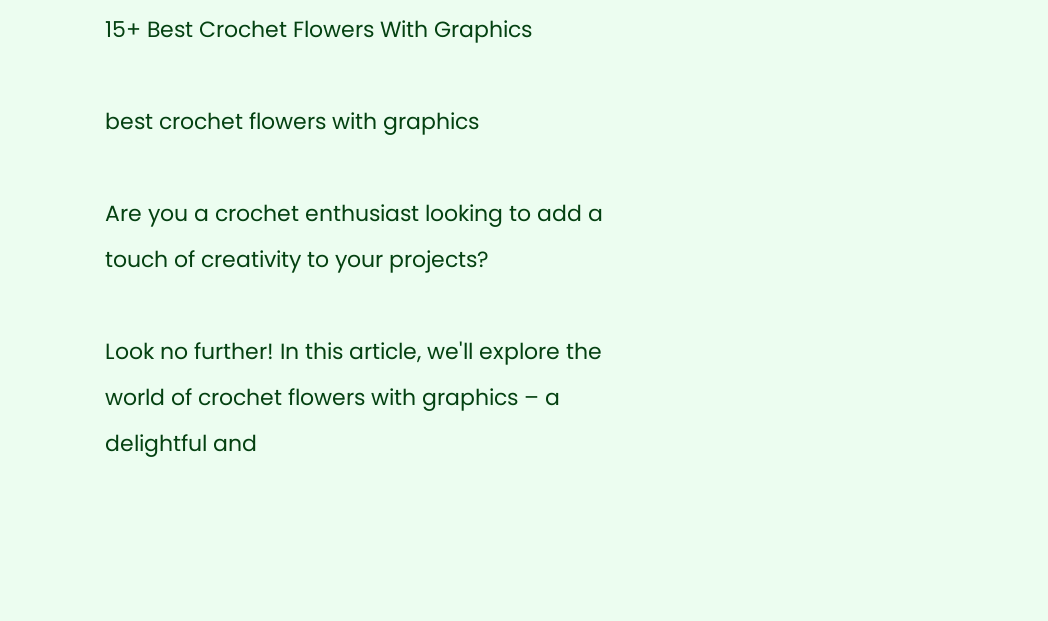15+ Best Crochet Flowers With Graphics

best crochet flowers with graphics

Are you a crochet enthusiast looking to add a touch of creativity to your projects?

Look no further! In this article, we'll explore the world of crochet flowers with graphics – a delightful and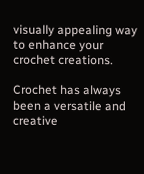visually appealing way to enhance your crochet creations.

Crochet has always been a versatile and creative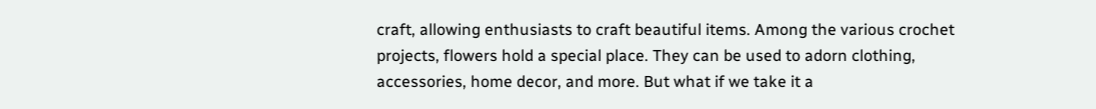craft, allowing enthusiasts to craft beautiful items. Among the various crochet projects, flowers hold a special place. They can be used to adorn clothing, accessories, home decor, and more. But what if we take it a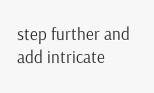step further and add intricate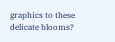graphics to these delicate blooms?